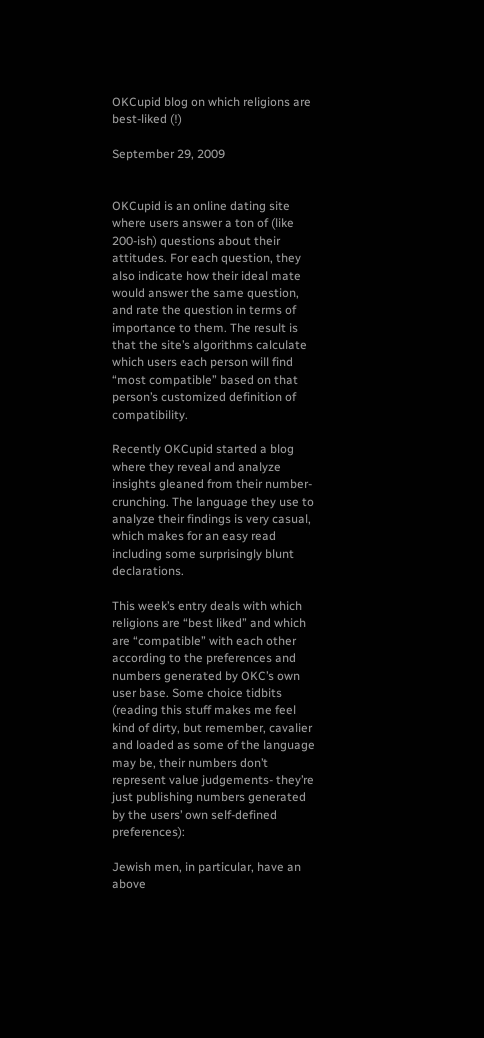OKCupid blog on which religions are best-liked (!)

September 29, 2009


OKCupid is an online dating site where users answer a ton of (like 200-ish) questions about their attitudes. For each question, they also indicate how their ideal mate would answer the same question, and rate the question in terms of importance to them. The result is that the site’s algorithms calculate which users each person will find “most compatible” based on that person’s customized definition of compatibility.

Recently OKCupid started a blog where they reveal and analyze insights gleaned from their number-crunching. The language they use to analyze their findings is very casual, which makes for an easy read including some surprisingly blunt declarations.

This week’s entry deals with which religions are “best liked” and which are “compatible” with each other according to the preferences and numbers generated by OKC’s own user base. Some choice tidbits (reading this stuff makes me feel kind of dirty, but remember, cavalier and loaded as some of the language may be, their numbers don’t represent value judgements- they’re just publishing numbers generated by the users’ own self-defined preferences):

Jewish men, in particular, have an above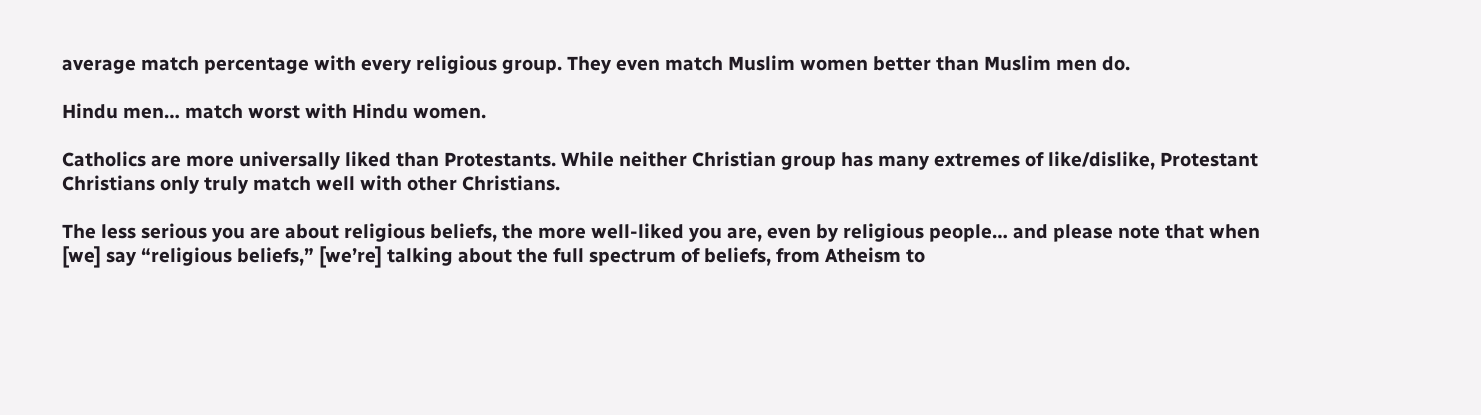average match percentage with every religious group. They even match Muslim women better than Muslim men do.

Hindu men… match worst with Hindu women.

Catholics are more universally liked than Protestants. While neither Christian group has many extremes of like/dislike, Protestant Christians only truly match well with other Christians.

The less serious you are about religious beliefs, the more well-liked you are, even by religious people… and please note that when [we] say “religious beliefs,” [we’re] talking about the full spectrum of beliefs, from Atheism to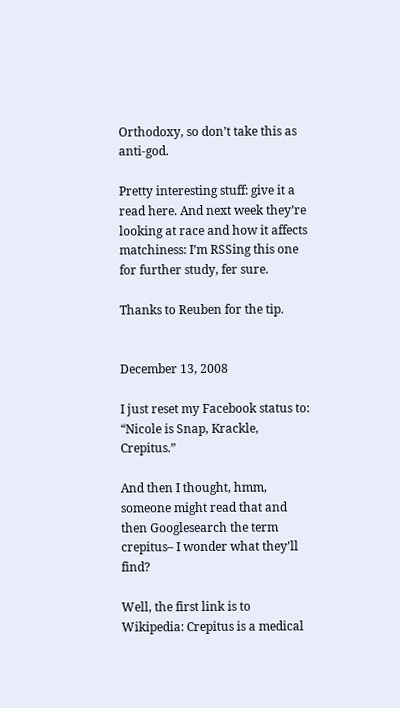Orthodoxy, so don’t take this as anti-god.

Pretty interesting stuff: give it a read here. And next week they’re looking at race and how it affects matchiness: I’m RSSing this one for further study, fer sure.

Thanks to Reuben for the tip.


December 13, 2008

I just reset my Facebook status to: “Nicole is Snap, Krackle, Crepitus.”

And then I thought, hmm, someone might read that and then Googlesearch the term crepitus– I wonder what they’ll find?

Well, the first link is to Wikipedia: Crepitus is a medical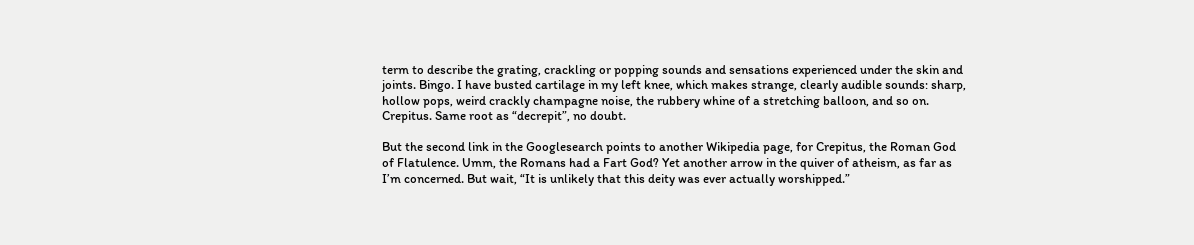term to describe the grating, crackling or popping sounds and sensations experienced under the skin and joints. Bingo. I have busted cartilage in my left knee, which makes strange, clearly audible sounds: sharp, hollow pops, weird crackly champagne noise, the rubbery whine of a stretching balloon, and so on. Crepitus. Same root as “decrepit”, no doubt.

But the second link in the Googlesearch points to another Wikipedia page, for Crepitus, the Roman God of Flatulence. Umm, the Romans had a Fart God? Yet another arrow in the quiver of atheism, as far as I’m concerned. But wait, “It is unlikely that this deity was ever actually worshipped.”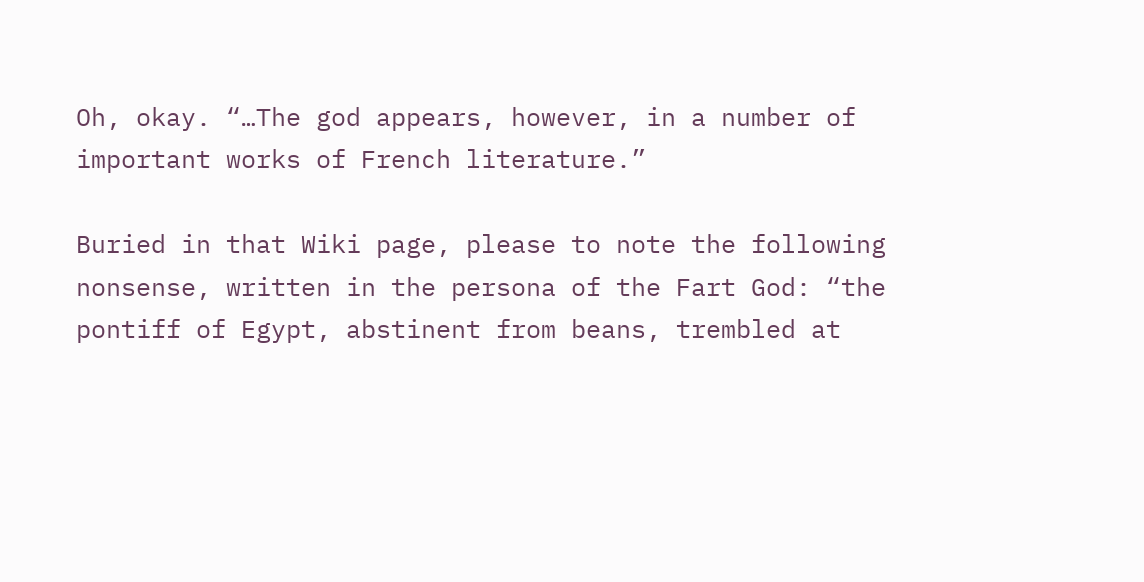Oh, okay. “…The god appears, however, in a number of important works of French literature.”

Buried in that Wiki page, please to note the following nonsense, written in the persona of the Fart God: “the pontiff of Egypt, abstinent from beans, trembled at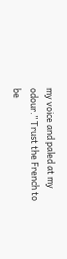my voice and paled at my odour.” Trust the French to be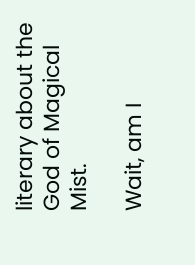literary about the God of Magical Mist.

Wait, am I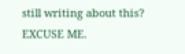still writing about this? EXCUSE ME.